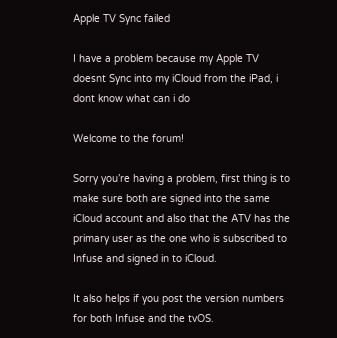Apple TV Sync failed

I have a problem because my Apple TV doesnt Sync into my iCloud from the iPad, i dont know what can i do

Welcome to the forum!

Sorry you’re having a problem, first thing is to make sure both are signed into the same iCloud account and also that the ATV has the primary user as the one who is subscribed to Infuse and signed in to iCloud.

It also helps if you post the version numbers for both Infuse and the tvOS.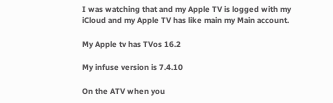I was watching that and my Apple TV is logged with my iCloud and my Apple TV has like main my Main account.

My Apple tv has TVos 16.2

My infuse version is 7.4.10

On the ATV when you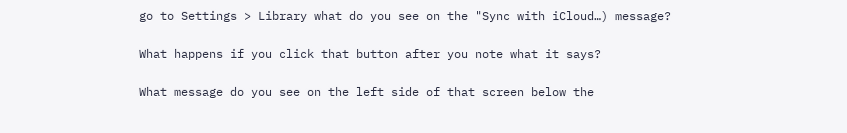go to Settings > Library what do you see on the "Sync with iCloud…) message?

What happens if you click that button after you note what it says?

What message do you see on the left side of that screen below the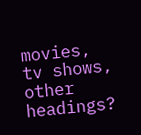movies, tv shows, other headings?